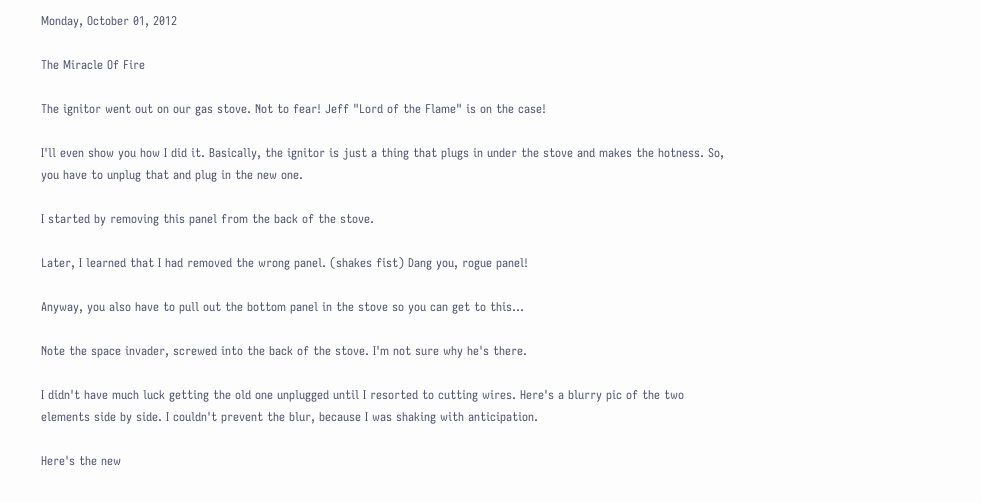Monday, October 01, 2012

The Miracle Of Fire

The ignitor went out on our gas stove. Not to fear! Jeff "Lord of the Flame" is on the case!

I'll even show you how I did it. Basically, the ignitor is just a thing that plugs in under the stove and makes the hotness. So, you have to unplug that and plug in the new one.

I started by removing this panel from the back of the stove.

Later, I learned that I had removed the wrong panel. (shakes fist) Dang you, rogue panel!

Anyway, you also have to pull out the bottom panel in the stove so you can get to this...

Note the space invader, screwed into the back of the stove. I'm not sure why he's there.

I didn't have much luck getting the old one unplugged until I resorted to cutting wires. Here's a blurry pic of the two elements side by side. I couldn't prevent the blur, because I was shaking with anticipation.

Here's the new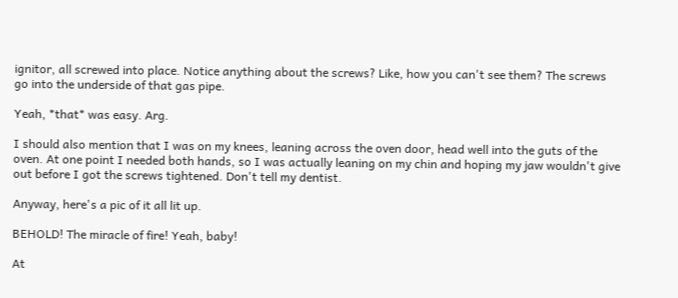ignitor, all screwed into place. Notice anything about the screws? Like, how you can't see them? The screws go into the underside of that gas pipe.

Yeah, *that* was easy. Arg.

I should also mention that I was on my knees, leaning across the oven door, head well into the guts of the oven. At one point I needed both hands, so I was actually leaning on my chin and hoping my jaw wouldn't give out before I got the screws tightened. Don't tell my dentist.

Anyway, here's a pic of it all lit up.

BEHOLD! The miracle of fire! Yeah, baby!

At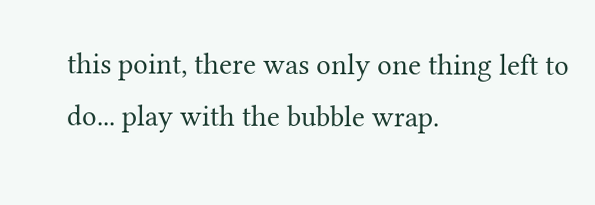this point, there was only one thing left to do... play with the bubble wrap.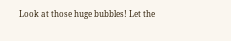Look at those huge bubbles! Let the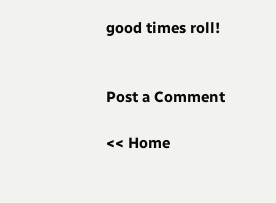good times roll!


Post a Comment

<< Home